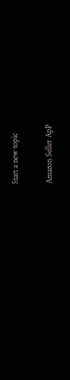Start a new topic

Amazon Seller ApP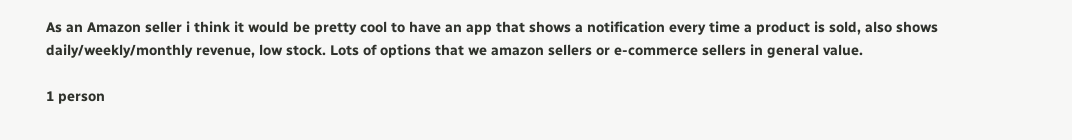As an Amazon seller i think it would be pretty cool to have an app that shows a notification every time a product is sold, also shows daily/weekly/monthly revenue, low stock. Lots of options that we amazon sellers or e-commerce sellers in general value.

1 person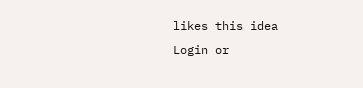likes this idea
Login or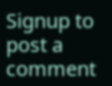Signup to post a comment